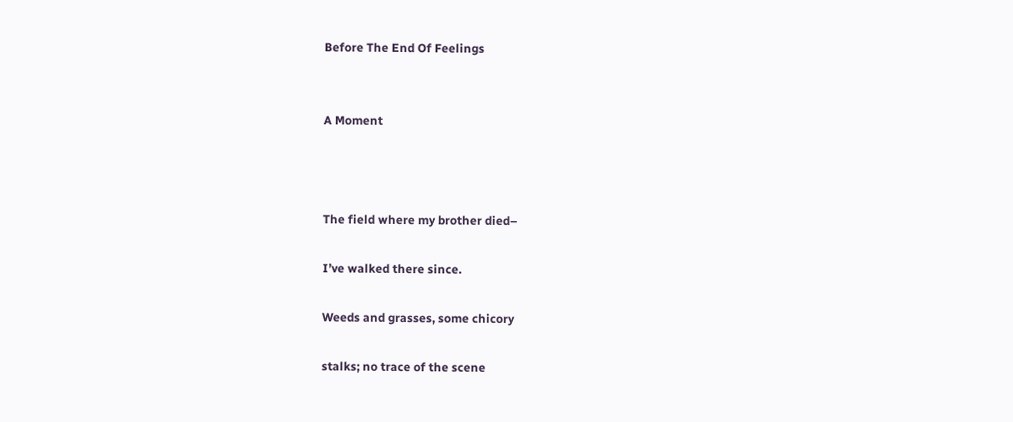Before The End Of Feelings


A Moment



The field where my brother died–

I’ve walked there since.

Weeds and grasses, some chicory

stalks; no trace of the scene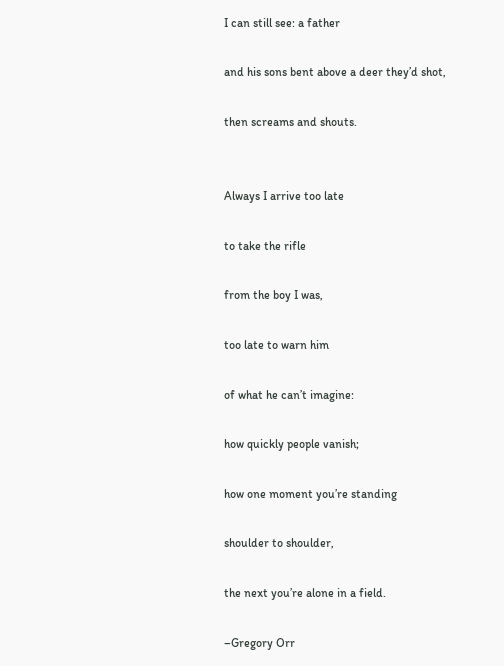I can still see: a father

and his sons bent above a deer they’d shot,

then screams and shouts.


Always I arrive too late

to take the rifle

from the boy I was,

too late to warn him

of what he can’t imagine:

how quickly people vanish;

how one moment you’re standing

shoulder to shoulder,

the next you’re alone in a field.

–Gregory Orr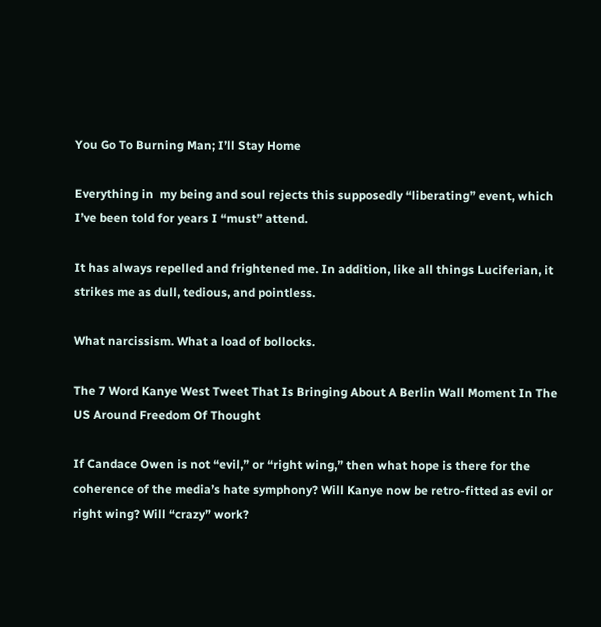You Go To Burning Man; I’ll Stay Home

Everything in  my being and soul rejects this supposedly “liberating” event, which I’ve been told for years I “must” attend.

It has always repelled and frightened me. In addition, like all things Luciferian, it strikes me as dull, tedious, and pointless.

What narcissism. What a load of bollocks.

The 7 Word Kanye West Tweet That Is Bringing About A Berlin Wall Moment In The US Around Freedom Of Thought

If Candace Owen is not “evil,” or “right wing,” then what hope is there for the coherence of the media’s hate symphony? Will Kanye now be retro-fitted as evil or right wing? Will “crazy” work?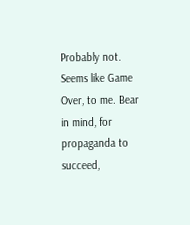Probably not. Seems like Game Over, to me. Bear in mind, for propaganda to succeed,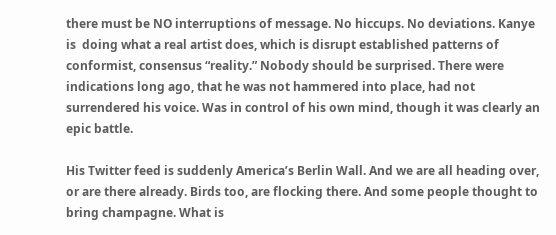there must be NO interruptions of message. No hiccups. No deviations. Kanye is  doing what a real artist does, which is disrupt established patterns of conformist, consensus “reality.” Nobody should be surprised. There were indications long ago, that he was not hammered into place, had not surrendered his voice. Was in control of his own mind, though it was clearly an epic battle.

His Twitter feed is suddenly America’s Berlin Wall. And we are all heading over, or are there already. Birds too, are flocking there. And some people thought to bring champagne. What is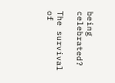being celebrated?

The survival of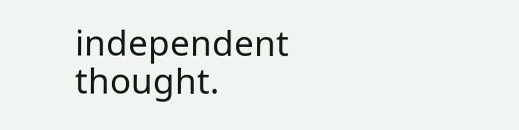independent thought.